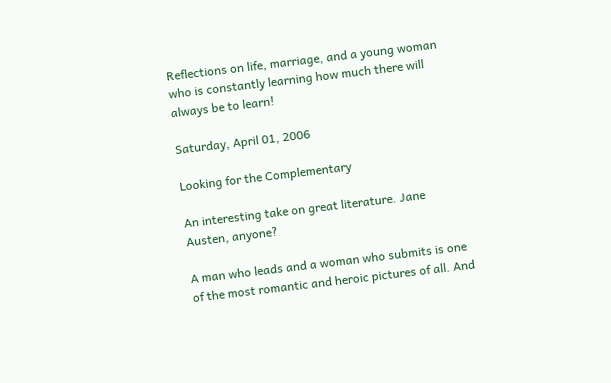Reflections on life, marriage, and a young woman who is constantly learning how much there will always be to learn!

Saturday, April 01, 2006

Looking for the Complementary

An interesting take on great literature. Jane Austen, anyone?

A man who leads and a woman who submits is one of the most romantic and heroic pictures of all. And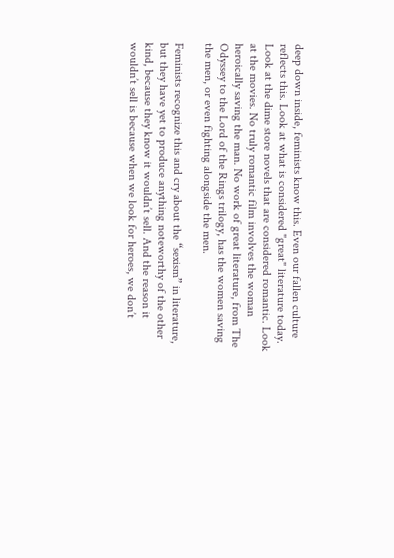deep down inside, feminists know this. Even our fallen culture reflects this. Look at what is considered "great" literature today. Look at the dime store novels that are considered romantic. Look at the movies. No truly romantic film involves the woman heroically saving the man. No work of great literature, from The Odyssey to the Lord of the Rings trilogy, has the women saving the men, or even fighting alongside the men.

Feminists recognize this and cry about the “sexism” in literature, but they have yet to produce anything noteworthy of the other kind, because they know it wouldn’t sell. And the reason it wouldn’t sell is because when we look for heroes, we don’t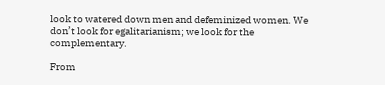look to watered down men and defeminized women. We don’t look for egalitarianism; we look for the complementary.

From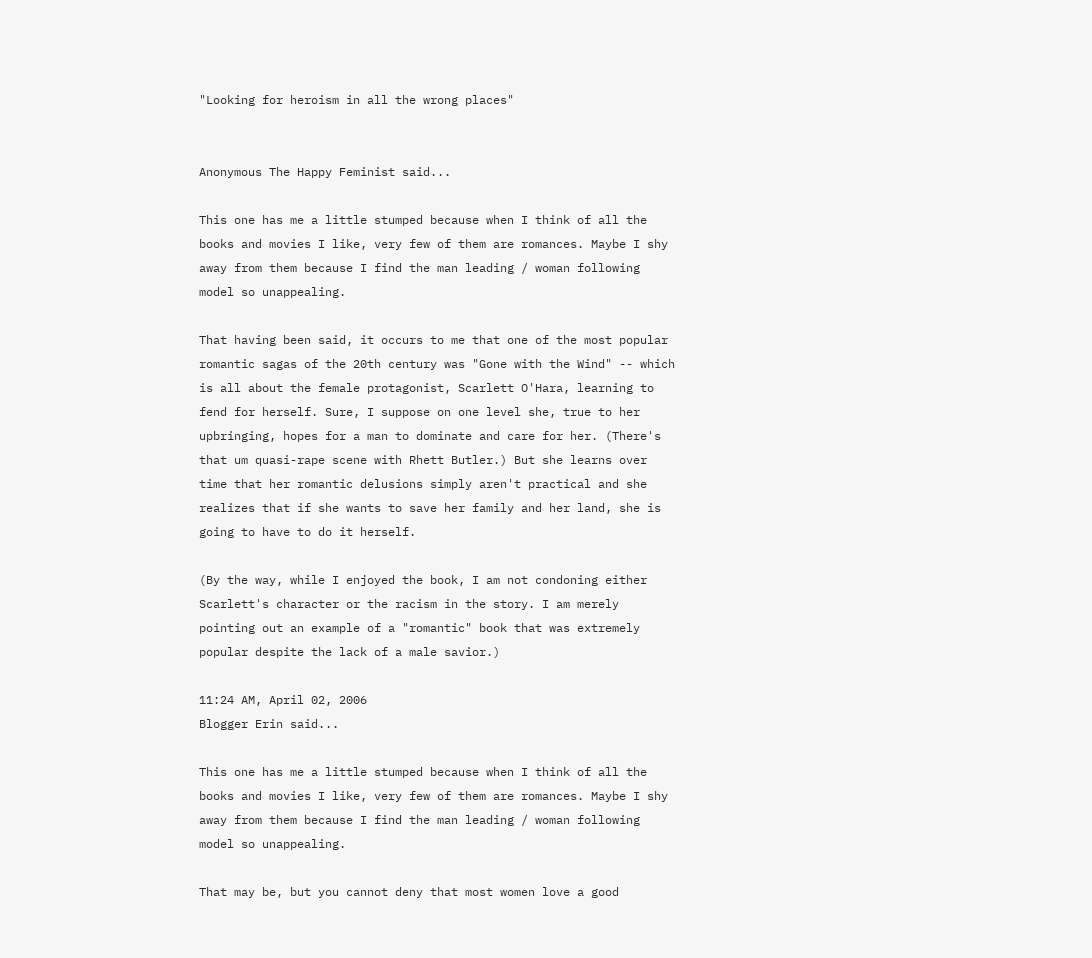"Looking for heroism in all the wrong places"


Anonymous The Happy Feminist said...

This one has me a little stumped because when I think of all the books and movies I like, very few of them are romances. Maybe I shy away from them because I find the man leading / woman following model so unappealing.

That having been said, it occurs to me that one of the most popular romantic sagas of the 20th century was "Gone with the Wind" -- which is all about the female protagonist, Scarlett O'Hara, learning to fend for herself. Sure, I suppose on one level she, true to her upbringing, hopes for a man to dominate and care for her. (There's that um quasi-rape scene with Rhett Butler.) But she learns over time that her romantic delusions simply aren't practical and she realizes that if she wants to save her family and her land, she is going to have to do it herself.

(By the way, while I enjoyed the book, I am not condoning either Scarlett's character or the racism in the story. I am merely pointing out an example of a "romantic" book that was extremely popular despite the lack of a male savior.)

11:24 AM, April 02, 2006
Blogger Erin said...

This one has me a little stumped because when I think of all the books and movies I like, very few of them are romances. Maybe I shy away from them because I find the man leading / woman following model so unappealing.

That may be, but you cannot deny that most women love a good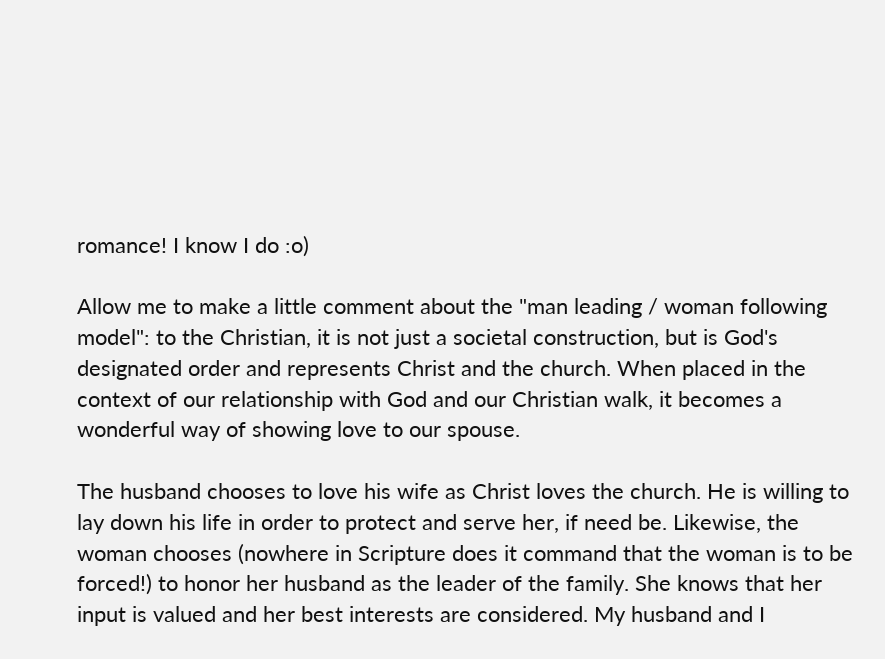romance! I know I do :o)

Allow me to make a little comment about the "man leading / woman following model": to the Christian, it is not just a societal construction, but is God's designated order and represents Christ and the church. When placed in the context of our relationship with God and our Christian walk, it becomes a wonderful way of showing love to our spouse.

The husband chooses to love his wife as Christ loves the church. He is willing to lay down his life in order to protect and serve her, if need be. Likewise, the woman chooses (nowhere in Scripture does it command that the woman is to be forced!) to honor her husband as the leader of the family. She knows that her input is valued and her best interests are considered. My husband and I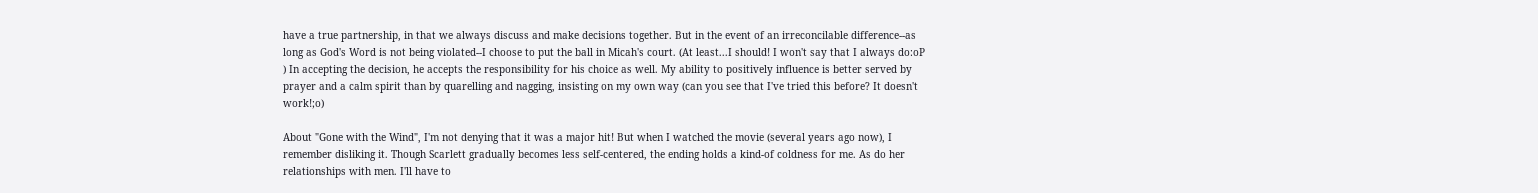have a true partnership, in that we always discuss and make decisions together. But in the event of an irreconcilable difference--as long as God's Word is not being violated--I choose to put the ball in Micah's court. (At least...I should! I won't say that I always do:oP ) In accepting the decision, he accepts the responsibility for his choice as well. My ability to positively influence is better served by prayer and a calm spirit than by quarelling and nagging, insisting on my own way (can you see that I've tried this before? It doesn't work!;o)

About "Gone with the Wind", I'm not denying that it was a major hit! But when I watched the movie (several years ago now), I remember disliking it. Though Scarlett gradually becomes less self-centered, the ending holds a kind-of coldness for me. As do her relationships with men. I'll have to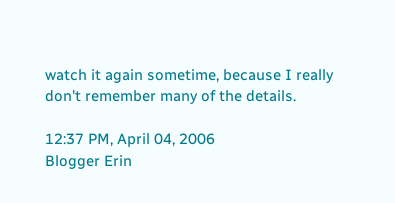watch it again sometime, because I really don't remember many of the details.

12:37 PM, April 04, 2006
Blogger Erin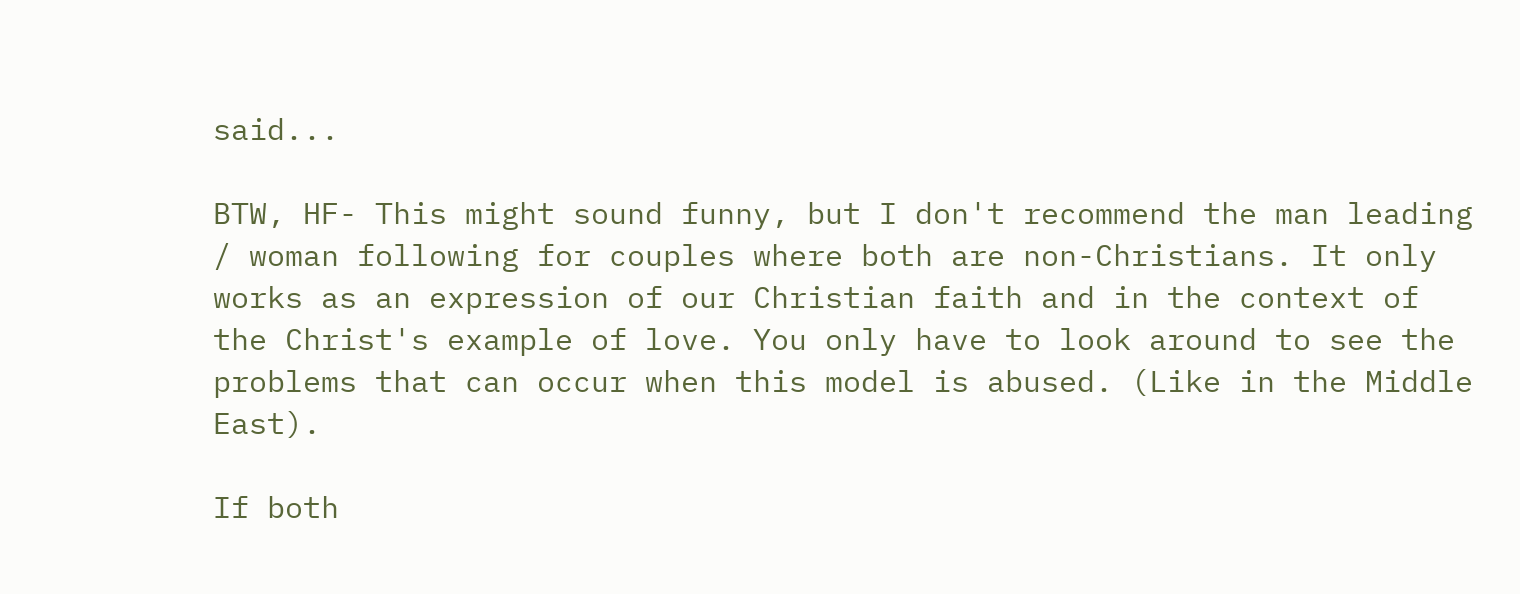said...

BTW, HF- This might sound funny, but I don't recommend the man leading / woman following for couples where both are non-Christians. It only works as an expression of our Christian faith and in the context of the Christ's example of love. You only have to look around to see the problems that can occur when this model is abused. (Like in the Middle East).

If both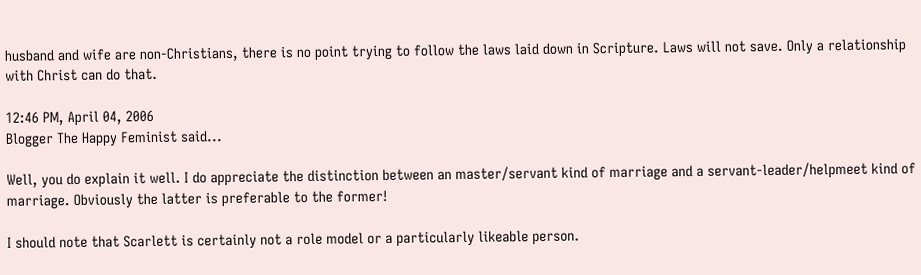husband and wife are non-Christians, there is no point trying to follow the laws laid down in Scripture. Laws will not save. Only a relationship with Christ can do that.

12:46 PM, April 04, 2006
Blogger The Happy Feminist said...

Well, you do explain it well. I do appreciate the distinction between an master/servant kind of marriage and a servant-leader/helpmeet kind of marriage. Obviously the latter is preferable to the former!

I should note that Scarlett is certainly not a role model or a particularly likeable person.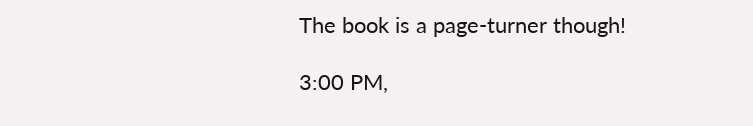The book is a page-turner though!

3:00 PM,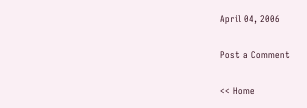April 04, 2006

Post a Comment

<< Home